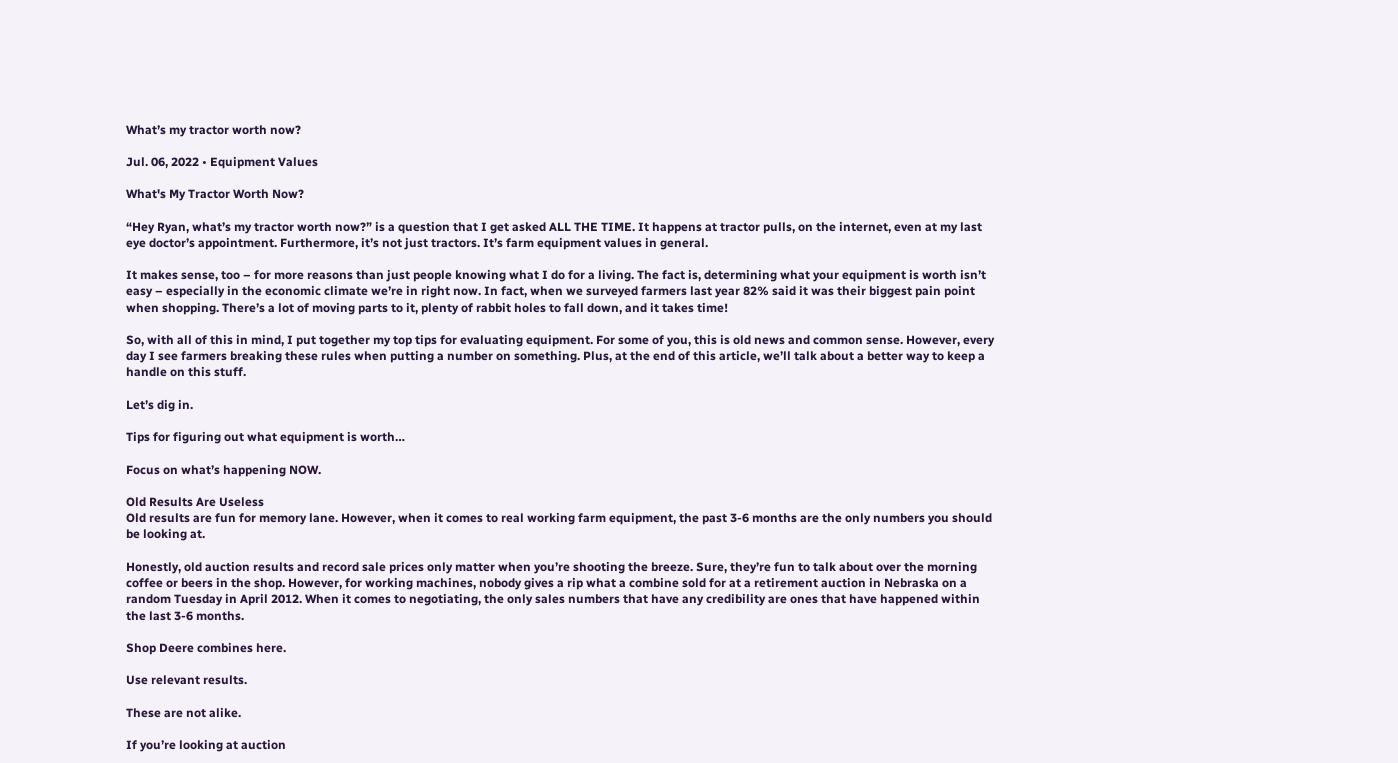What’s my tractor worth now?

Jul. 06, 2022 • Equipment Values

What's My Tractor Worth Now?

“Hey Ryan, what’s my tractor worth now?” is a question that I get asked ALL THE TIME. It happens at tractor pulls, on the internet, even at my last eye doctor’s appointment. Furthermore, it’s not just tractors. It’s farm equipment values in general.

It makes sense, too – for more reasons than just people knowing what I do for a living. The fact is, determining what your equipment is worth isn’t easy – especially in the economic climate we’re in right now. In fact, when we surveyed farmers last year 82% said it was their biggest pain point when shopping. There’s a lot of moving parts to it, plenty of rabbit holes to fall down, and it takes time!

So, with all of this in mind, I put together my top tips for evaluating equipment. For some of you, this is old news and common sense. However, every day I see farmers breaking these rules when putting a number on something. Plus, at the end of this article, we’ll talk about a better way to keep a handle on this stuff.

Let’s dig in.

Tips for figuring out what equipment is worth…

Focus on what’s happening NOW.

Old Results Are Useless
Old results are fun for memory lane. However, when it comes to real working farm equipment, the past 3-6 months are the only numbers you should be looking at.

Honestly, old auction results and record sale prices only matter when you’re shooting the breeze. Sure, they’re fun to talk about over the morning coffee or beers in the shop. However, for working machines, nobody gives a rip what a combine sold for at a retirement auction in Nebraska on a random Tuesday in April 2012. When it comes to negotiating, the only sales numbers that have any credibility are ones that have happened within the last 3-6 months.

Shop Deere combines here.

Use relevant results.

These are not alike.

If you’re looking at auction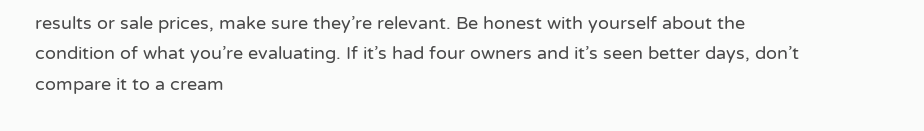results or sale prices, make sure they’re relevant. Be honest with yourself about the condition of what you’re evaluating. If it’s had four owners and it’s seen better days, don’t compare it to a cream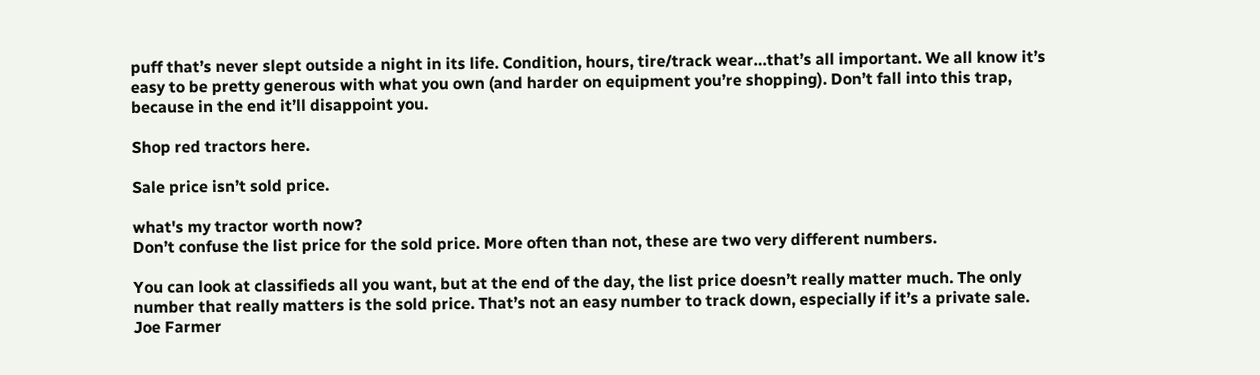puff that’s never slept outside a night in its life. Condition, hours, tire/track wear…that’s all important. We all know it’s easy to be pretty generous with what you own (and harder on equipment you’re shopping). Don’t fall into this trap, because in the end it’ll disappoint you.

Shop red tractors here.

Sale price isn’t sold price.

what's my tractor worth now?
Don’t confuse the list price for the sold price. More often than not, these are two very different numbers.

You can look at classifieds all you want, but at the end of the day, the list price doesn’t really matter much. The only number that really matters is the sold price. That’s not an easy number to track down, especially if it’s a private sale. Joe Farmer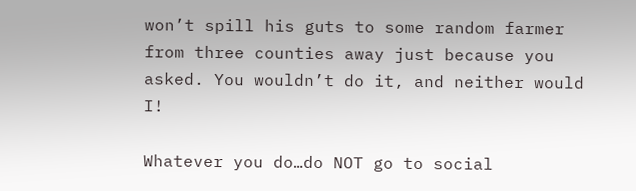won’t spill his guts to some random farmer from three counties away just because you asked. You wouldn’t do it, and neither would I!

Whatever you do…do NOT go to social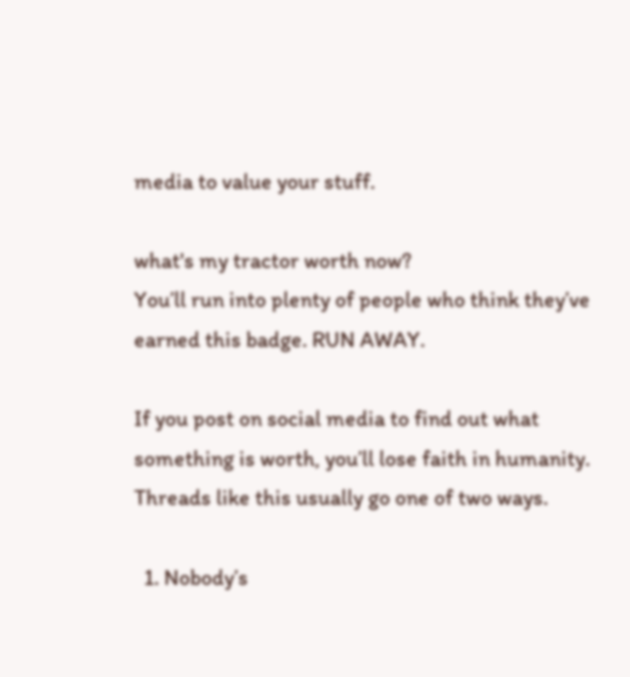media to value your stuff.

what's my tractor worth now?
You’ll run into plenty of people who think they’ve earned this badge. RUN AWAY.

If you post on social media to find out what something is worth, you’ll lose faith in humanity. Threads like this usually go one of two ways.

  1. Nobody’s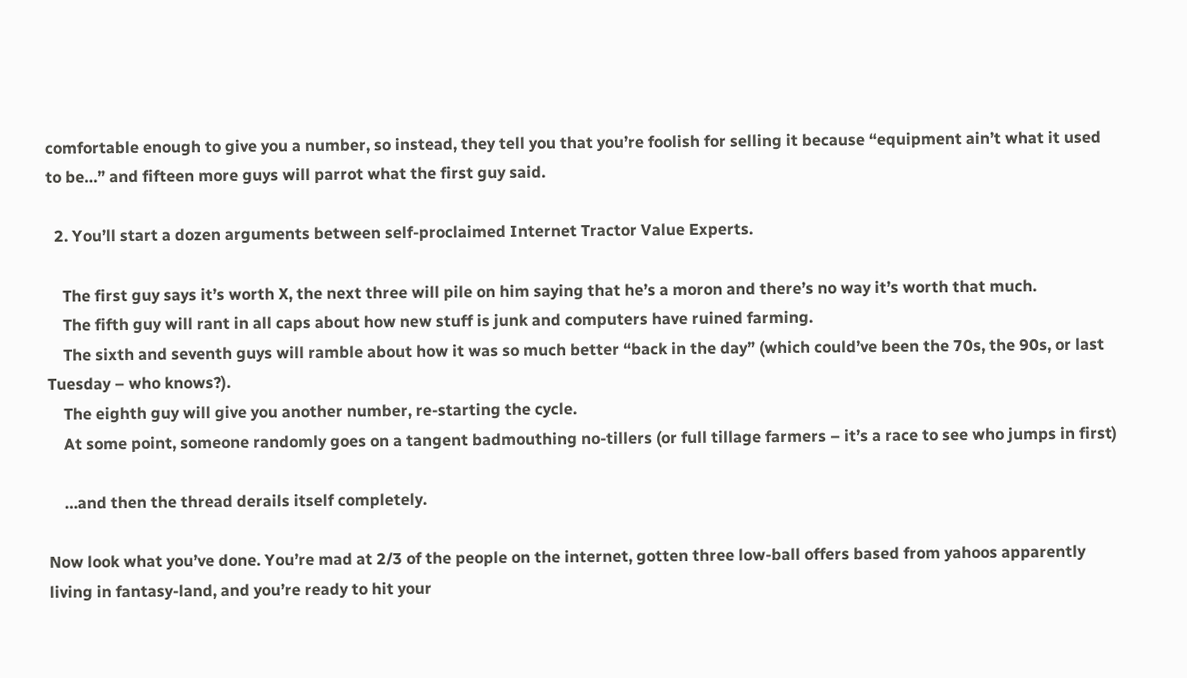comfortable enough to give you a number, so instead, they tell you that you’re foolish for selling it because “equipment ain’t what it used to be…” and fifteen more guys will parrot what the first guy said.

  2. You’ll start a dozen arguments between self-proclaimed Internet Tractor Value Experts.

    The first guy says it’s worth X, the next three will pile on him saying that he’s a moron and there’s no way it’s worth that much.
    The fifth guy will rant in all caps about how new stuff is junk and computers have ruined farming.
    The sixth and seventh guys will ramble about how it was so much better “back in the day” (which could’ve been the 70s, the 90s, or last Tuesday – who knows?).
    The eighth guy will give you another number, re-starting the cycle.
    At some point, someone randomly goes on a tangent badmouthing no-tillers (or full tillage farmers – it’s a race to see who jumps in first)

    …and then the thread derails itself completely.

Now look what you’ve done. You’re mad at 2/3 of the people on the internet, gotten three low-ball offers based from yahoos apparently living in fantasy-land, and you’re ready to hit your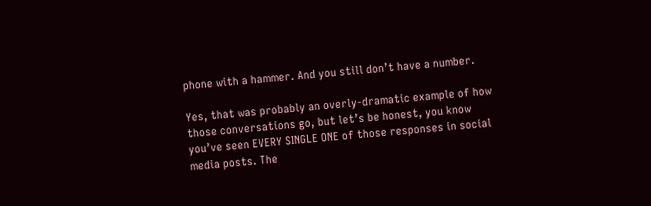phone with a hammer. And you still don’t have a number.

Yes, that was probably an overly-dramatic example of how those conversations go, but let’s be honest, you know you’ve seen EVERY SINGLE ONE of those responses in social media posts. The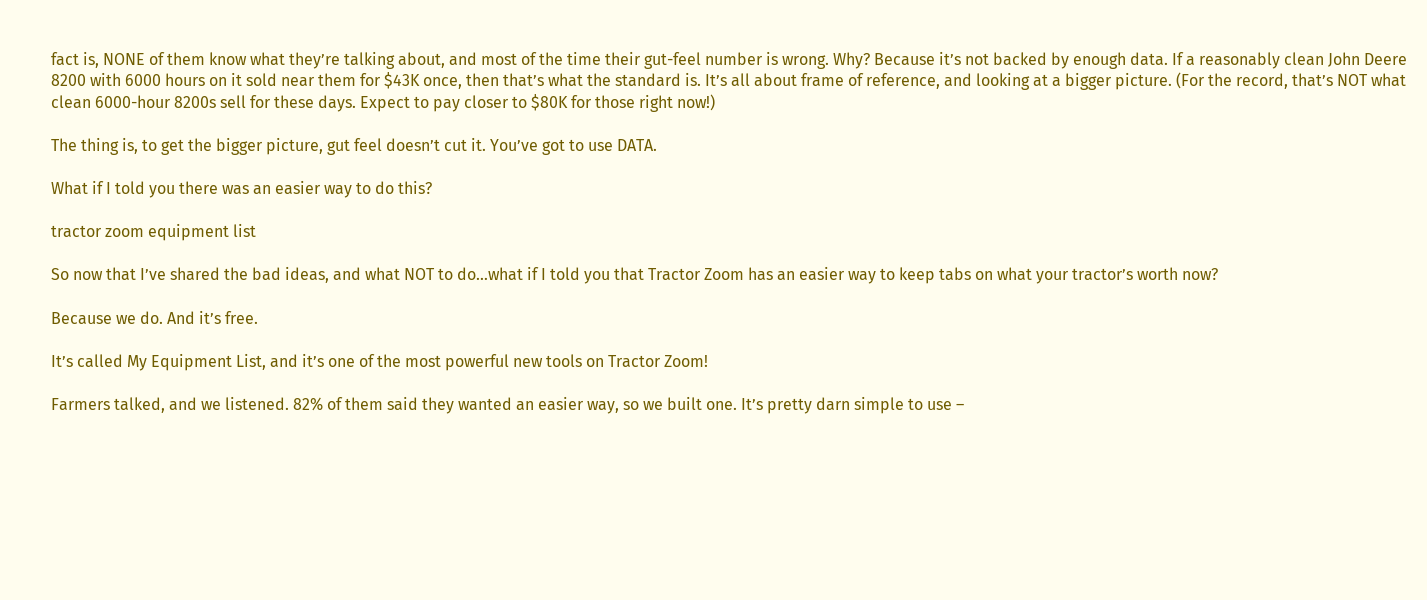fact is, NONE of them know what they’re talking about, and most of the time their gut-feel number is wrong. Why? Because it’s not backed by enough data. If a reasonably clean John Deere 8200 with 6000 hours on it sold near them for $43K once, then that’s what the standard is. It’s all about frame of reference, and looking at a bigger picture. (For the record, that’s NOT what clean 6000-hour 8200s sell for these days. Expect to pay closer to $80K for those right now!)

The thing is, to get the bigger picture, gut feel doesn’t cut it. You’ve got to use DATA.

What if I told you there was an easier way to do this?

tractor zoom equipment list

So now that I’ve shared the bad ideas, and what NOT to do…what if I told you that Tractor Zoom has an easier way to keep tabs on what your tractor’s worth now?

Because we do. And it’s free.

It’s called My Equipment List, and it’s one of the most powerful new tools on Tractor Zoom!

Farmers talked, and we listened. 82% of them said they wanted an easier way, so we built one. It’s pretty darn simple to use –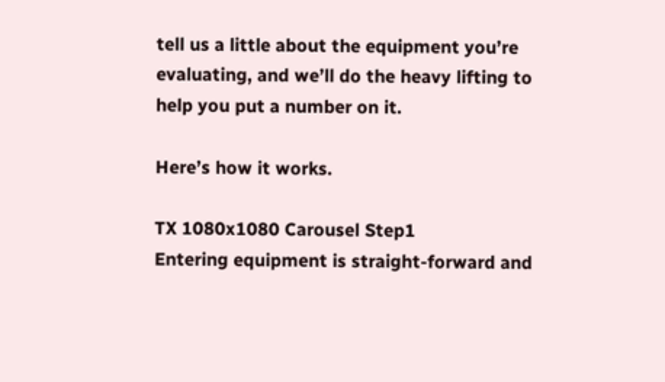tell us a little about the equipment you’re evaluating, and we’ll do the heavy lifting to help you put a number on it.

Here’s how it works.

TX 1080x1080 Carousel Step1
Entering equipment is straight-forward and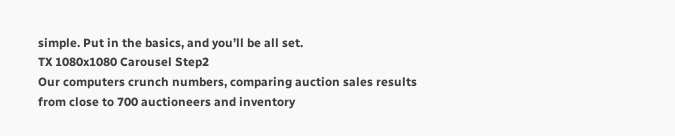simple. Put in the basics, and you’ll be all set.
TX 1080x1080 Carousel Step2
Our computers crunch numbers, comparing auction sales results from close to 700 auctioneers and inventory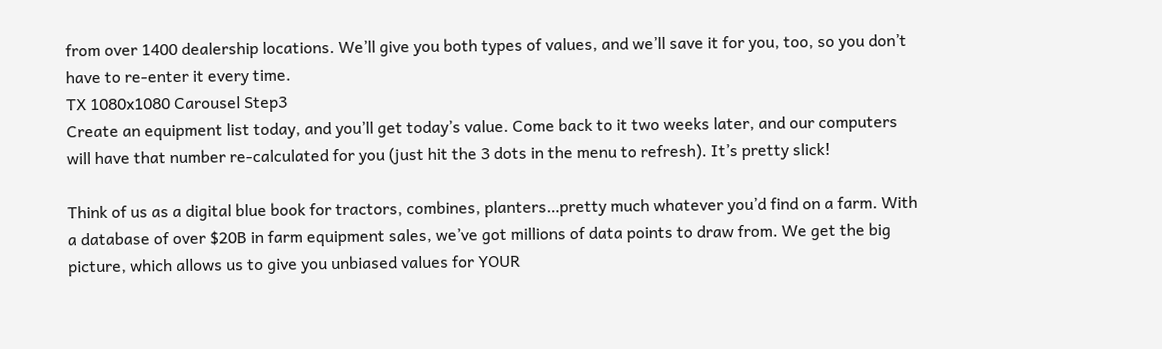from over 1400 dealership locations. We’ll give you both types of values, and we’ll save it for you, too, so you don’t have to re-enter it every time.
TX 1080x1080 Carousel Step3
Create an equipment list today, and you’ll get today’s value. Come back to it two weeks later, and our computers will have that number re-calculated for you (just hit the 3 dots in the menu to refresh). It’s pretty slick!

Think of us as a digital blue book for tractors, combines, planters…pretty much whatever you’d find on a farm. With a database of over $20B in farm equipment sales, we’ve got millions of data points to draw from. We get the big picture, which allows us to give you unbiased values for YOUR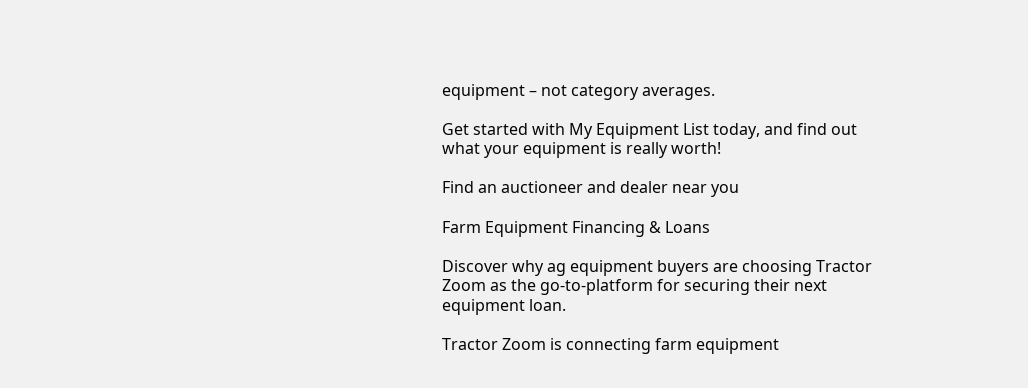equipment – not category averages.

Get started with My Equipment List today, and find out what your equipment is really worth!

Find an auctioneer and dealer near you

Farm Equipment Financing & Loans

Discover why ag equipment buyers are choosing Tractor Zoom as the go-to-platform for securing their next equipment loan.

Tractor Zoom is connecting farm equipment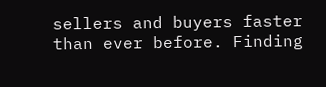sellers and buyers faster than ever before. Finding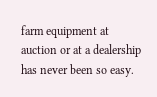farm equipment at auction or at a dealership has never been so easy.